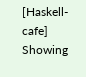[Haskell-cafe] Showing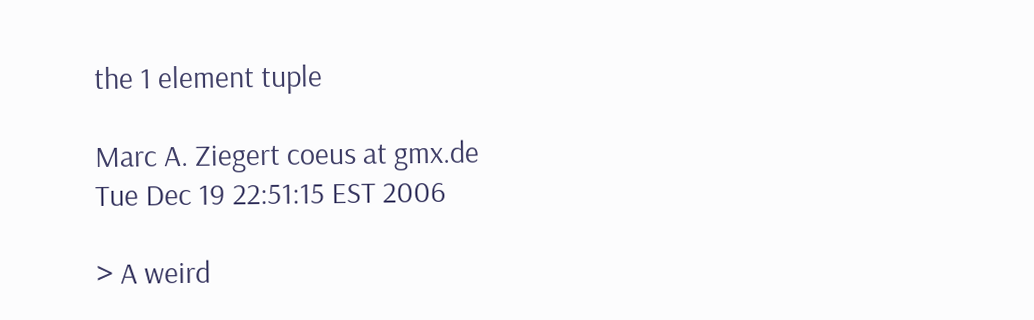the 1 element tuple

Marc A. Ziegert coeus at gmx.de
Tue Dec 19 22:51:15 EST 2006

> A weird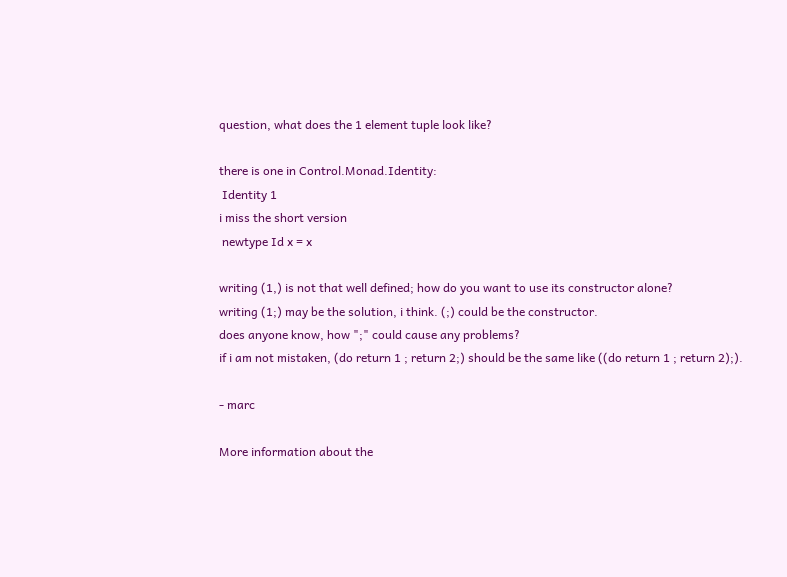question, what does the 1 element tuple look like?

there is one in Control.Monad.Identity:
 Identity 1
i miss the short version
 newtype Id x = x

writing (1,) is not that well defined; how do you want to use its constructor alone?
writing (1;) may be the solution, i think. (;) could be the constructor.
does anyone know, how ";" could cause any problems?
if i am not mistaken, (do return 1 ; return 2;) should be the same like ((do return 1 ; return 2);).

- marc

More information about the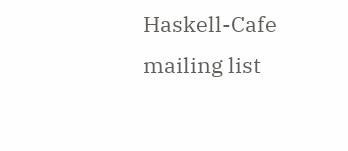Haskell-Cafe mailing list